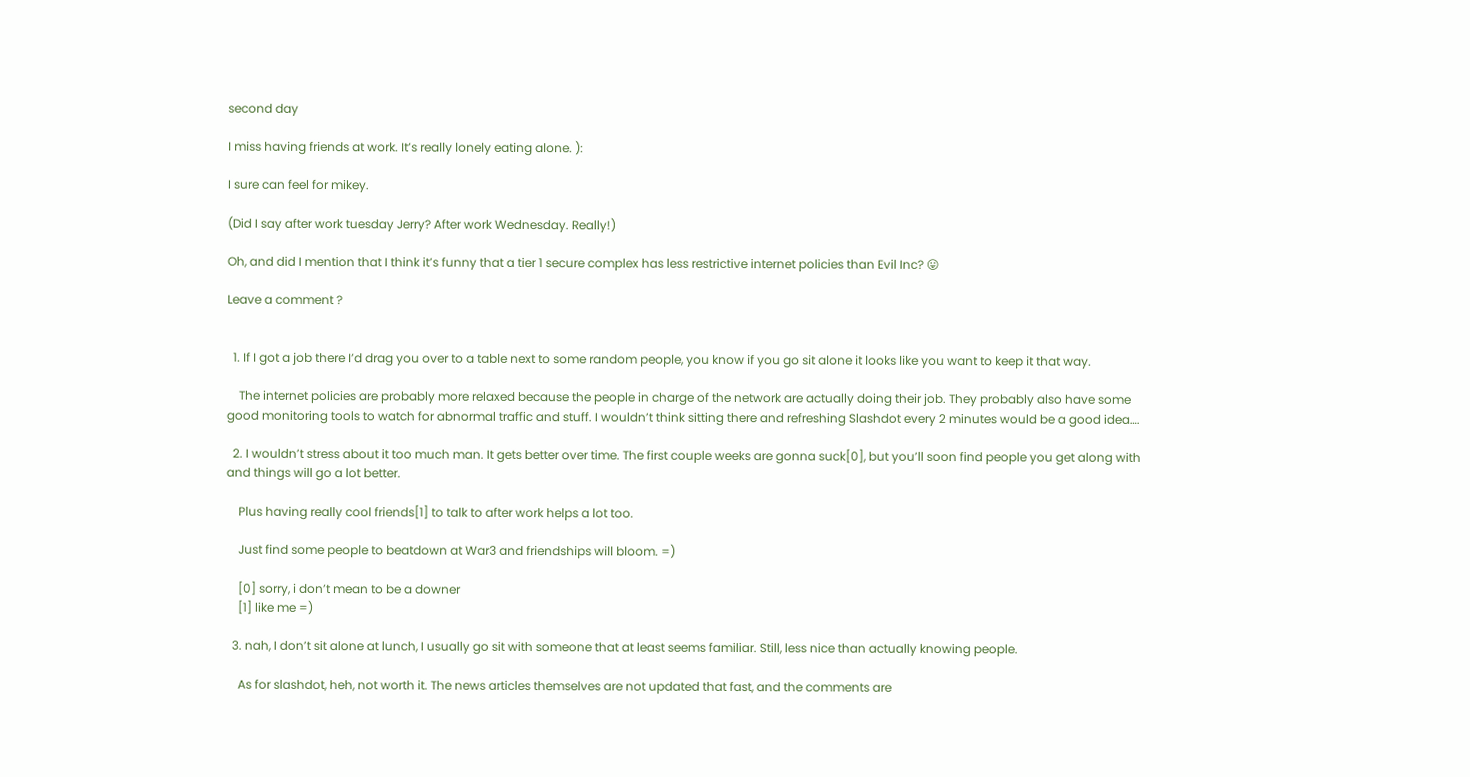second day

I miss having friends at work. It’s really lonely eating alone. ):

I sure can feel for mikey.

(Did I say after work tuesday Jerry? After work Wednesday. Really!)

Oh, and did I mention that I think it’s funny that a tier 1 secure complex has less restrictive internet policies than Evil Inc? 😛

Leave a comment ?


  1. If I got a job there I’d drag you over to a table next to some random people, you know if you go sit alone it looks like you want to keep it that way.

    The internet policies are probably more relaxed because the people in charge of the network are actually doing their job. They probably also have some good monitoring tools to watch for abnormal traffic and stuff. I wouldn’t think sitting there and refreshing Slashdot every 2 minutes would be a good idea….

  2. I wouldn’t stress about it too much man. It gets better over time. The first couple weeks are gonna suck[0], but you’ll soon find people you get along with and things will go a lot better.

    Plus having really cool friends[1] to talk to after work helps a lot too.

    Just find some people to beatdown at War3 and friendships will bloom. =)

    [0] sorry, i don’t mean to be a downer
    [1] like me =)

  3. nah, I don’t sit alone at lunch, I usually go sit with someone that at least seems familiar. Still, less nice than actually knowing people.

    As for slashdot, heh, not worth it. The news articles themselves are not updated that fast, and the comments are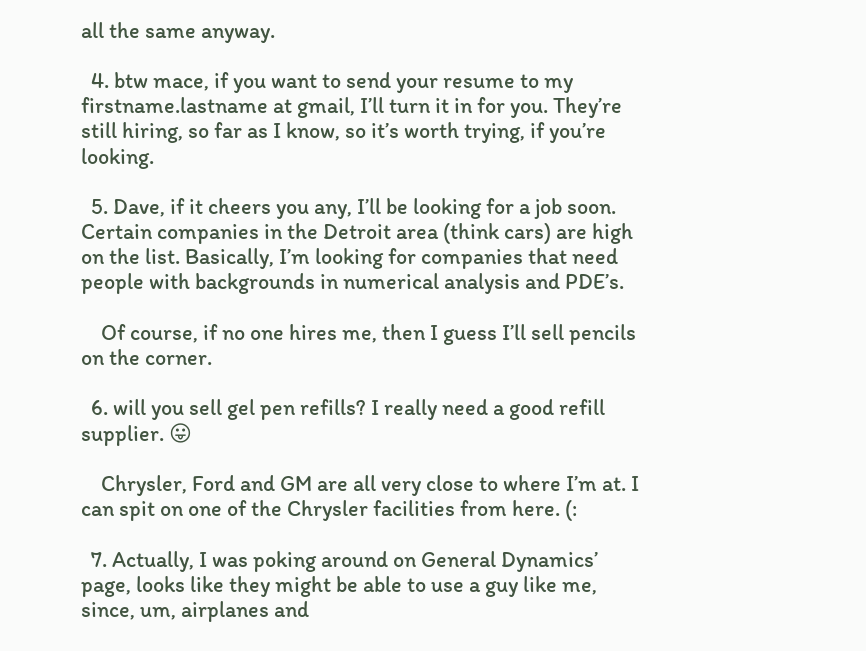all the same anyway.

  4. btw mace, if you want to send your resume to my firstname.lastname at gmail, I’ll turn it in for you. They’re still hiring, so far as I know, so it’s worth trying, if you’re looking.

  5. Dave, if it cheers you any, I’ll be looking for a job soon. Certain companies in the Detroit area (think cars) are high on the list. Basically, I’m looking for companies that need people with backgrounds in numerical analysis and PDE’s.

    Of course, if no one hires me, then I guess I’ll sell pencils on the corner.

  6. will you sell gel pen refills? I really need a good refill supplier. 😛

    Chrysler, Ford and GM are all very close to where I’m at. I can spit on one of the Chrysler facilities from here. (:

  7. Actually, I was poking around on General Dynamics’ page, looks like they might be able to use a guy like me, since, um, airplanes and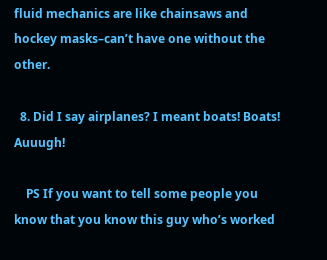fluid mechanics are like chainsaws and hockey masks–can’t have one without the other.

  8. Did I say airplanes? I meant boats! Boats! Auuugh!

    PS If you want to tell some people you know that you know this guy who’s worked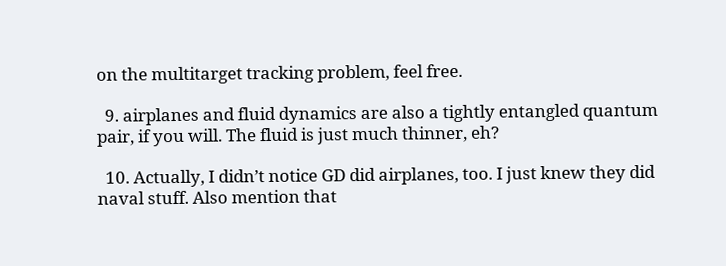on the multitarget tracking problem, feel free.

  9. airplanes and fluid dynamics are also a tightly entangled quantum pair, if you will. The fluid is just much thinner, eh?

  10. Actually, I didn’t notice GD did airplanes, too. I just knew they did naval stuff. Also mention that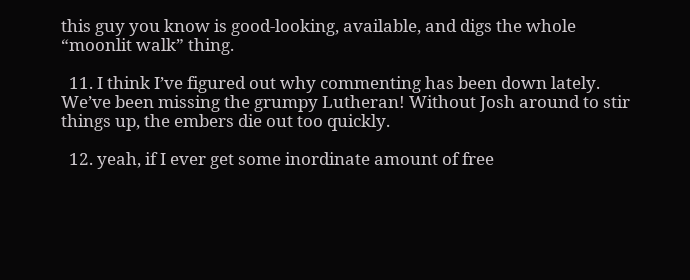this guy you know is good-looking, available, and digs the whole “moonlit walk” thing.

  11. I think I’ve figured out why commenting has been down lately. We’ve been missing the grumpy Lutheran! Without Josh around to stir things up, the embers die out too quickly.

  12. yeah, if I ever get some inordinate amount of free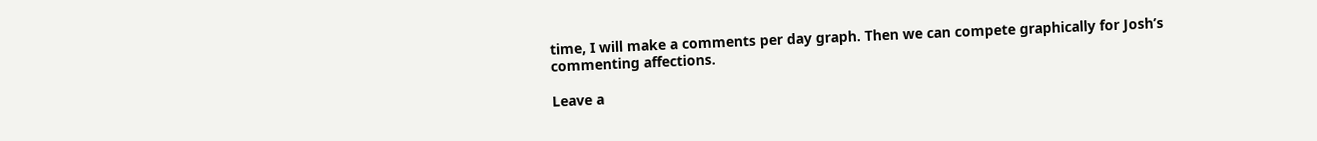time, I will make a comments per day graph. Then we can compete graphically for Josh’s commenting affections.

Leave a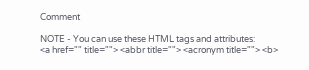Comment

NOTE - You can use these HTML tags and attributes:
<a href="" title=""> <abbr title=""> <acronym title=""> <b>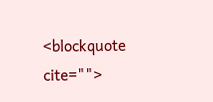<blockquote cite="">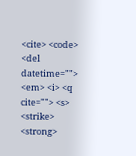<cite> <code> <del datetime=""> <em> <i> <q cite=""> <s> <strike> <strong>